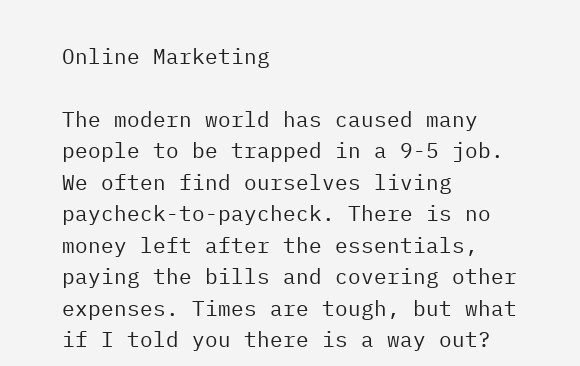Online Marketing

The modern world has caused many people to be trapped in a 9-5 job. We often find ourselves living paycheck-to-paycheck. There is no money left after the essentials, paying the bills and covering other expenses. Times are tough, but what if I told you there is a way out?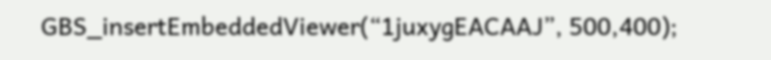GBS_insertEmbeddedViewer(“1juxygEACAAJ”, 500,400);